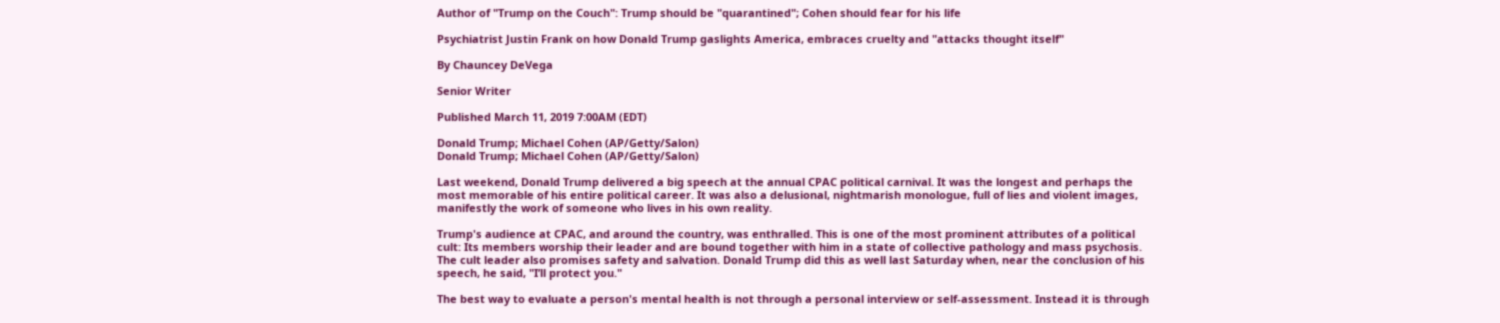Author of "Trump on the Couch": Trump should be "quarantined"; Cohen should fear for his life

Psychiatrist Justin Frank on how Donald Trump gaslights America, embraces cruelty and "attacks thought itself"

By Chauncey DeVega

Senior Writer

Published March 11, 2019 7:00AM (EDT)

Donald Trump; Michael Cohen (AP/Getty/Salon)
Donald Trump; Michael Cohen (AP/Getty/Salon)

Last weekend, Donald Trump delivered a big speech at the annual CPAC political carnival. It was the longest and perhaps the most memorable of his entire political career. It was also a delusional, nightmarish monologue, full of lies and violent images, manifestly the work of someone who lives in his own reality.

Trump's audience at CPAC, and around the country, was enthralled. This is one of the most prominent attributes of a political cult: Its members worship their leader and are bound together with him in a state of collective pathology and mass psychosis. The cult leader also promises safety and salvation. Donald Trump did this as well last Saturday when, near the conclusion of his speech, he said, "I’ll protect you."

The best way to evaluate a person's mental health is not through a personal interview or self-assessment. Instead it is through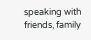speaking with friends, family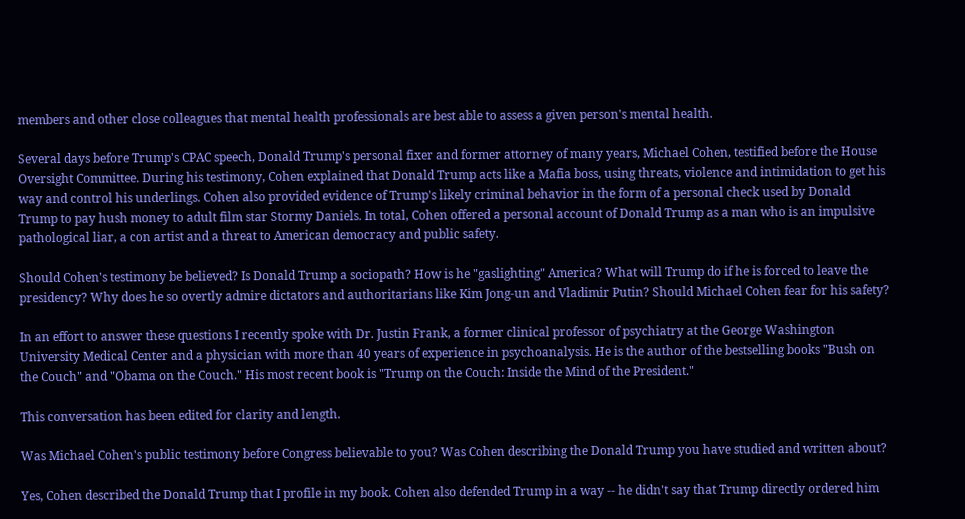members and other close colleagues that mental health professionals are best able to assess a given person's mental health.

Several days before Trump's CPAC speech, Donald Trump's personal fixer and former attorney of many years, Michael Cohen, testified before the House Oversight Committee. During his testimony, Cohen explained that Donald Trump acts like a Mafia boss, using threats, violence and intimidation to get his way and control his underlings. Cohen also provided evidence of Trump's likely criminal behavior in the form of a personal check used by Donald Trump to pay hush money to adult film star Stormy Daniels. In total, Cohen offered a personal account of Donald Trump as a man who is an impulsive pathological liar, a con artist and a threat to American democracy and public safety.

Should Cohen's testimony be believed? Is Donald Trump a sociopath? How is he "gaslighting" America? What will Trump do if he is forced to leave the presidency? Why does he so overtly admire dictators and authoritarians like Kim Jong-un and Vladimir Putin? Should Michael Cohen fear for his safety?

In an effort to answer these questions I recently spoke with Dr. Justin Frank, a former clinical professor of psychiatry at the George Washington University Medical Center and a physician with more than 40 years of experience in psychoanalysis. He is the author of the bestselling books "Bush on the Couch" and "Obama on the Couch." His most recent book is "Trump on the Couch: Inside the Mind of the President."

This conversation has been edited for clarity and length.

Was Michael Cohen's public testimony before Congress believable to you? Was Cohen describing the Donald Trump you have studied and written about?

Yes, Cohen described the Donald Trump that I profile in my book. Cohen also defended Trump in a way -- he didn't say that Trump directly ordered him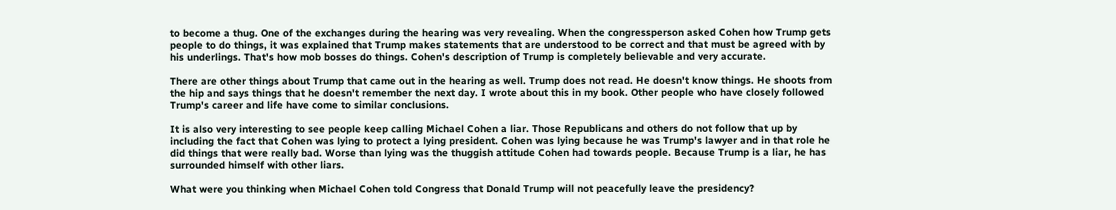to become a thug. One of the exchanges during the hearing was very revealing. When the congressperson asked Cohen how Trump gets people to do things, it was explained that Trump makes statements that are understood to be correct and that must be agreed with by his underlings. That's how mob bosses do things. Cohen's description of Trump is completely believable and very accurate.

There are other things about Trump that came out in the hearing as well. Trump does not read. He doesn't know things. He shoots from the hip and says things that he doesn't remember the next day. I wrote about this in my book. Other people who have closely followed Trump's career and life have come to similar conclusions.

It is also very interesting to see people keep calling Michael Cohen a liar. Those Republicans and others do not follow that up by including the fact that Cohen was lying to protect a lying president. Cohen was lying because he was Trump's lawyer and in that role he did things that were really bad. Worse than lying was the thuggish attitude Cohen had towards people. Because Trump is a liar, he has surrounded himself with other liars.

What were you thinking when Michael Cohen told Congress that Donald Trump will not peacefully leave the presidency?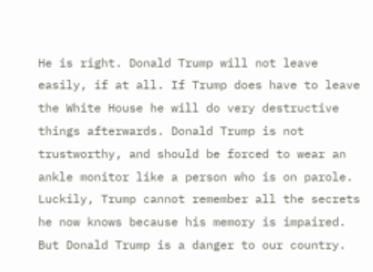He is right. Donald Trump will not leave easily, if at all. If Trump does have to leave the White House he will do very destructive things afterwards. Donald Trump is not trustworthy, and should be forced to wear an ankle monitor like a person who is on parole. Luckily, Trump cannot remember all the secrets he now knows because his memory is impaired. But Donald Trump is a danger to our country.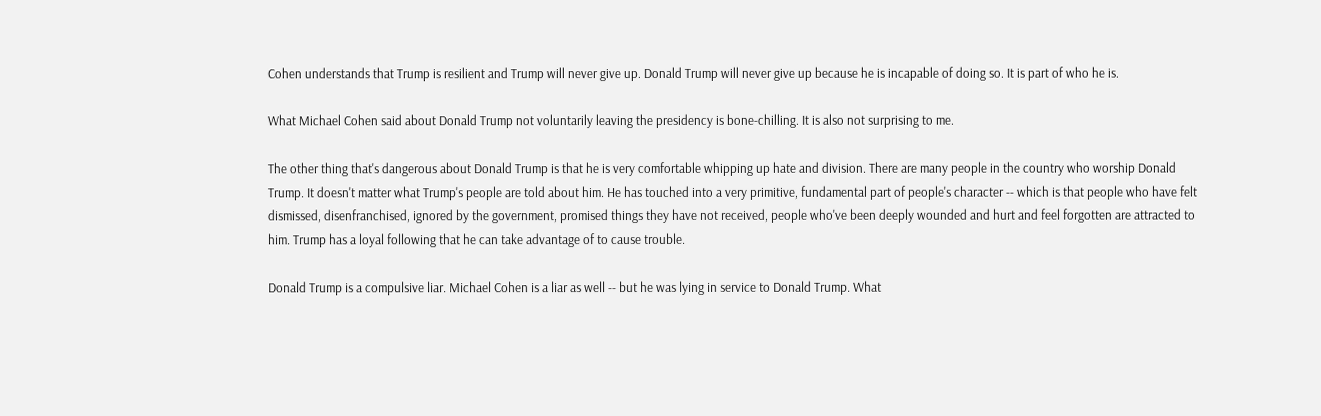Cohen understands that Trump is resilient and Trump will never give up. Donald Trump will never give up because he is incapable of doing so. It is part of who he is.

What Michael Cohen said about Donald Trump not voluntarily leaving the presidency is bone-chilling. It is also not surprising to me.

The other thing that's dangerous about Donald Trump is that he is very comfortable whipping up hate and division. There are many people in the country who worship Donald Trump. It doesn't matter what Trump's people are told about him. He has touched into a very primitive, fundamental part of people's character -- which is that people who have felt dismissed, disenfranchised, ignored by the government, promised things they have not received, people who've been deeply wounded and hurt and feel forgotten are attracted to him. Trump has a loyal following that he can take advantage of to cause trouble.

Donald Trump is a compulsive liar. Michael Cohen is a liar as well -- but he was lying in service to Donald Trump. What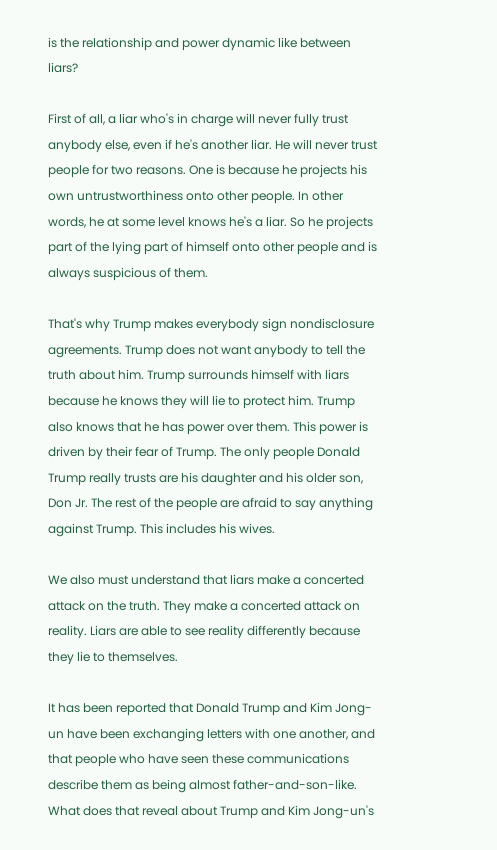is the relationship and power dynamic like between liars?

First of all, a liar who's in charge will never fully trust anybody else, even if he's another liar. He will never trust people for two reasons. One is because he projects his own untrustworthiness onto other people. In other words, he at some level knows he's a liar. So he projects part of the lying part of himself onto other people and is always suspicious of them.

That's why Trump makes everybody sign nondisclosure agreements. Trump does not want anybody to tell the truth about him. Trump surrounds himself with liars because he knows they will lie to protect him. Trump also knows that he has power over them. This power is driven by their fear of Trump. The only people Donald Trump really trusts are his daughter and his older son, Don Jr. The rest of the people are afraid to say anything against Trump. This includes his wives.

We also must understand that liars make a concerted attack on the truth. They make a concerted attack on reality. Liars are able to see reality differently because they lie to themselves.

It has been reported that Donald Trump and Kim Jong-un have been exchanging letters with one another, and that people who have seen these communications describe them as being almost father-and-son-like.  What does that reveal about Trump and Kim Jong-un's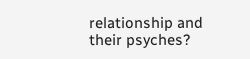relationship and their psyches?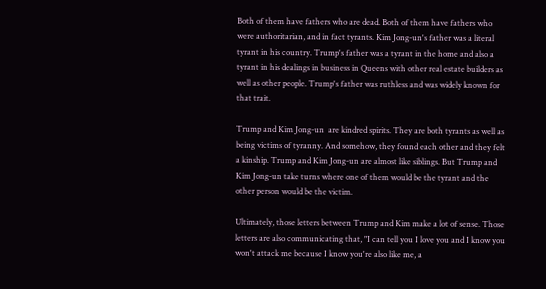Both of them have fathers who are dead. Both of them have fathers who were authoritarian, and in fact tyrants. Kim Jong-un's father was a literal tyrant in his country. Trump's father was a tyrant in the home and also a tyrant in his dealings in business in Queens with other real estate builders as well as other people. Trump's father was ruthless and was widely known for that trait.

Trump and Kim Jong-un  are kindred spirits. They are both tyrants as well as being victims of tyranny. And somehow, they found each other and they felt a kinship. Trump and Kim Jong-un are almost like siblings. But Trump and Kim Jong-un take turns where one of them would be the tyrant and the other person would be the victim.

Ultimately, those letters between Trump and Kim make a lot of sense. Those letters are also communicating that, "I can tell you I love you and I know you won't attack me because I know you're also like me, a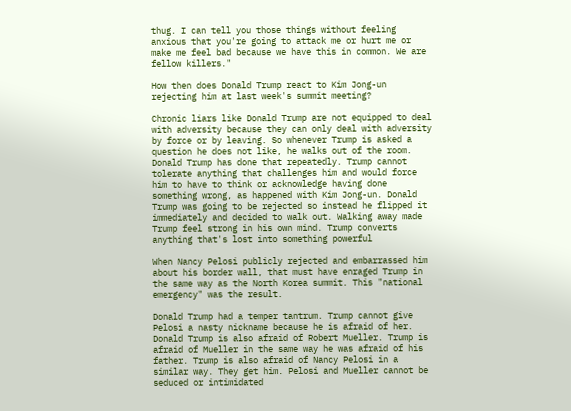thug. I can tell you those things without feeling anxious that you're going to attack me or hurt me or make me feel bad because we have this in common. We are fellow killers."

How then does Donald Trump react to Kim Jong-un rejecting him at last week's summit meeting?

Chronic liars like Donald Trump are not equipped to deal with adversity because they can only deal with adversity by force or by leaving. So whenever Trump is asked a question he does not like, he walks out of the room. Donald Trump has done that repeatedly. Trump cannot tolerate anything that challenges him and would force him to have to think or acknowledge having done something wrong, as happened with Kim Jong-un. Donald Trump was going to be rejected so instead he flipped it immediately and decided to walk out. Walking away made Trump feel strong in his own mind. Trump converts anything that's lost into something powerful

When Nancy Pelosi publicly rejected and embarrassed him about his border wall, that must have enraged Trump in the same way as the North Korea summit. This "national emergency" was the result.

Donald Trump had a temper tantrum. Trump cannot give Pelosi a nasty nickname because he is afraid of her. Donald Trump is also afraid of Robert Mueller. Trump is afraid of Mueller in the same way he was afraid of his father. Trump is also afraid of Nancy Pelosi in a similar way. They get him. Pelosi and Mueller cannot be seduced or intimidated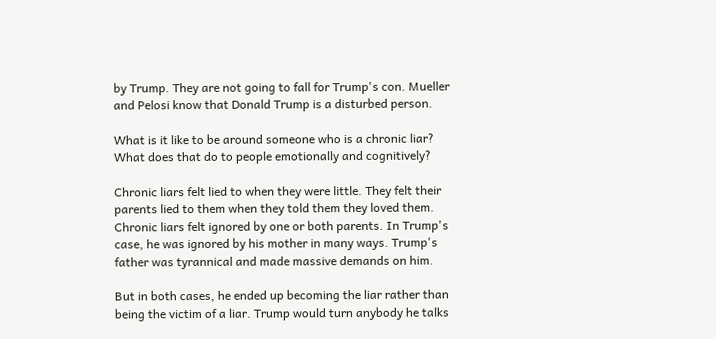by Trump. They are not going to fall for Trump's con. Mueller and Pelosi know that Donald Trump is a disturbed person.

What is it like to be around someone who is a chronic liar? What does that do to people emotionally and cognitively?

Chronic liars felt lied to when they were little. They felt their parents lied to them when they told them they loved them. Chronic liars felt ignored by one or both parents. In Trump's case, he was ignored by his mother in many ways. Trump's father was tyrannical and made massive demands on him.

But in both cases, he ended up becoming the liar rather than being the victim of a liar. Trump would turn anybody he talks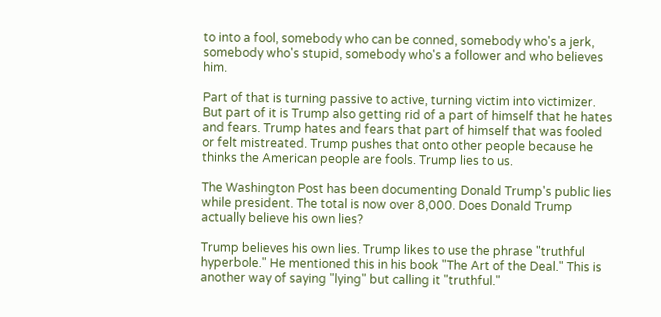to into a fool, somebody who can be conned, somebody who's a jerk, somebody who's stupid, somebody who's a follower and who believes him.

Part of that is turning passive to active, turning victim into victimizer. But part of it is Trump also getting rid of a part of himself that he hates and fears. Trump hates and fears that part of himself that was fooled or felt mistreated. Trump pushes that onto other people because he thinks the American people are fools. Trump lies to us.

The Washington Post has been documenting Donald Trump's public lies while president. The total is now over 8,000. Does Donald Trump actually believe his own lies?

Trump believes his own lies. Trump likes to use the phrase "truthful hyperbole." He mentioned this in his book "The Art of the Deal." This is another way of saying "lying" but calling it "truthful."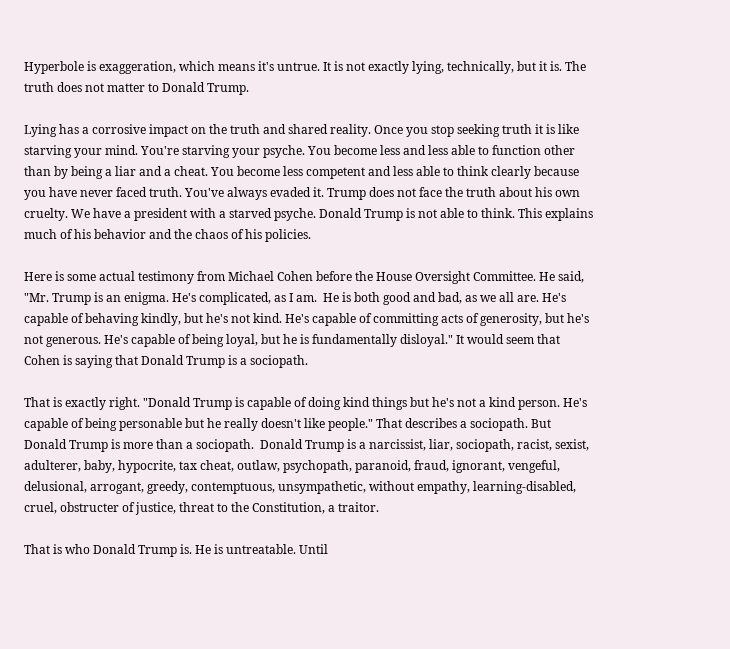Hyperbole is exaggeration, which means it's untrue. It is not exactly lying, technically, but it is. The truth does not matter to Donald Trump.

Lying has a corrosive impact on the truth and shared reality. Once you stop seeking truth it is like starving your mind. You're starving your psyche. You become less and less able to function other than by being a liar and a cheat. You become less competent and less able to think clearly because you have never faced truth. You've always evaded it. Trump does not face the truth about his own cruelty. We have a president with a starved psyche. Donald Trump is not able to think. This explains much of his behavior and the chaos of his policies.

Here is some actual testimony from Michael Cohen before the House Oversight Committee. He said, "Mr. Trump is an enigma. He's complicated, as I am.  He is both good and bad, as we all are. He's capable of behaving kindly, but he's not kind. He's capable of committing acts of generosity, but he's not generous. He's capable of being loyal, but he is fundamentally disloyal." It would seem that Cohen is saying that Donald Trump is a sociopath.

That is exactly right. "Donald Trump is capable of doing kind things but he's not a kind person. He's capable of being personable but he really doesn't like people." That describes a sociopath. But Donald Trump is more than a sociopath.  Donald Trump is a narcissist, liar, sociopath, racist, sexist, adulterer, baby, hypocrite, tax cheat, outlaw, psychopath, paranoid, fraud, ignorant, vengeful, delusional, arrogant, greedy, contemptuous, unsympathetic, without empathy, learning-disabled, cruel, obstructer of justice, threat to the Constitution, a traitor.

That is who Donald Trump is. He is untreatable. Until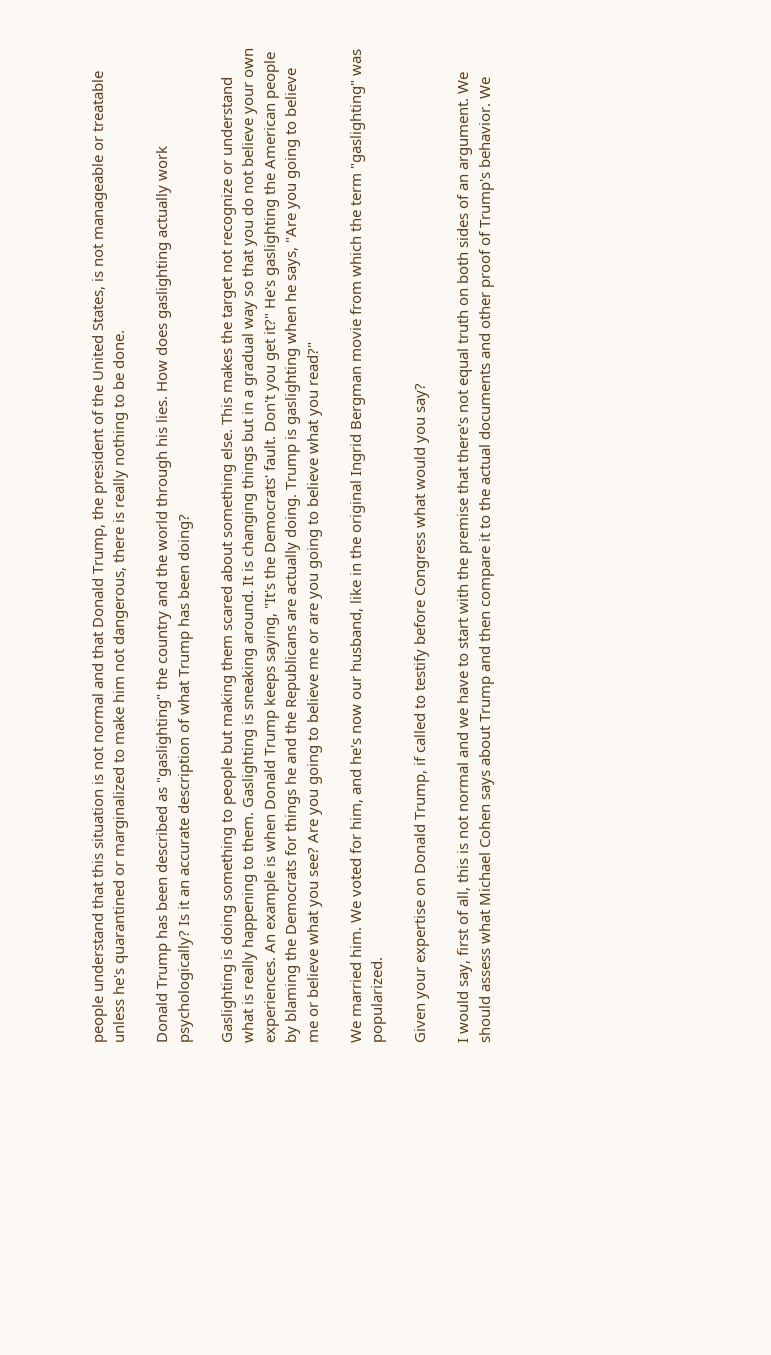people understand that this situation is not normal and that Donald Trump, the president of the United States, is not manageable or treatable unless he's quarantined or marginalized to make him not dangerous, there is really nothing to be done.

Donald Trump has been described as "gaslighting" the country and the world through his lies. How does gaslighting actually work psychologically? Is it an accurate description of what Trump has been doing?

Gaslighting is doing something to people but making them scared about something else. This makes the target not recognize or understand what is really happening to them. Gaslighting is sneaking around. It is changing things but in a gradual way so that you do not believe your own experiences. An example is when Donald Trump keeps saying, "It's the Democrats' fault. Don't you get it?" He's gaslighting the American people by blaming the Democrats for things he and the Republicans are actually doing. Trump is gaslighting when he says, "Are you going to believe me or believe what you see? Are you going to believe me or are you going to believe what you read?"

We married him. We voted for him, and he's now our husband, like in the original Ingrid Bergman movie from which the term "gaslighting" was popularized.

Given your expertise on Donald Trump, if called to testify before Congress what would you say?

I would say, first of all, this is not normal and we have to start with the premise that there's not equal truth on both sides of an argument. We should assess what Michael Cohen says about Trump and then compare it to the actual documents and other proof of Trump's behavior. We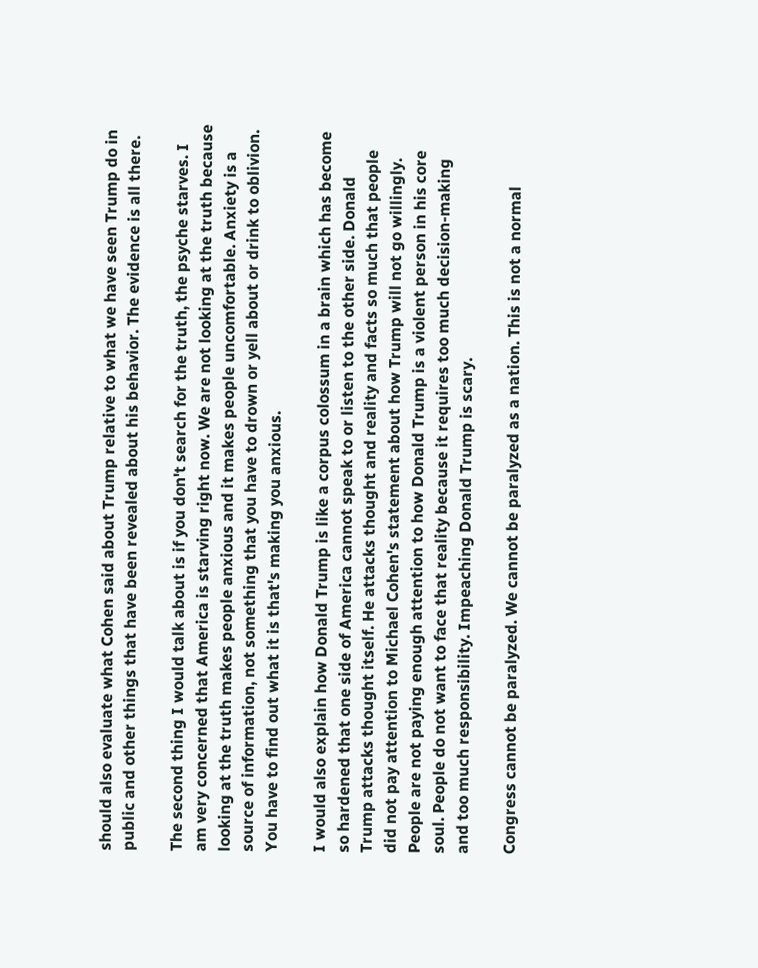should also evaluate what Cohen said about Trump relative to what we have seen Trump do in public and other things that have been revealed about his behavior. The evidence is all there.

The second thing I would talk about is if you don't search for the truth, the psyche starves. I am very concerned that America is starving right now. We are not looking at the truth because looking at the truth makes people anxious and it makes people uncomfortable. Anxiety is a source of information, not something that you have to drown or yell about or drink to oblivion. You have to find out what it is that's making you anxious.

I would also explain how Donald Trump is like a corpus colossum in a brain which has become so hardened that one side of America cannot speak to or listen to the other side. Donald Trump attacks thought itself. He attacks thought and reality and facts so much that people did not pay attention to Michael Cohen's statement about how Trump will not go willingly. People are not paying enough attention to how Donald Trump is a violent person in his core soul. People do not want to face that reality because it requires too much decision-making and too much responsibility. Impeaching Donald Trump is scary.

Congress cannot be paralyzed. We cannot be paralyzed as a nation. This is not a normal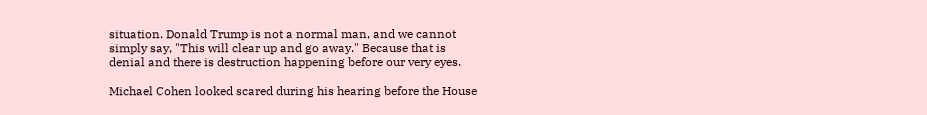situation. Donald Trump is not a normal man, and we cannot simply say, "This will clear up and go away." Because that is denial and there is destruction happening before our very eyes.

Michael Cohen looked scared during his hearing before the House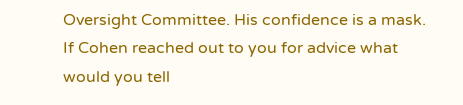Oversight Committee. His confidence is a mask. If Cohen reached out to you for advice what would you tell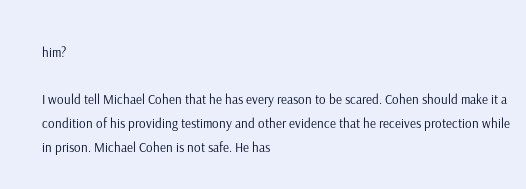him?

I would tell Michael Cohen that he has every reason to be scared. Cohen should make it a condition of his providing testimony and other evidence that he receives protection while in prison. Michael Cohen is not safe. He has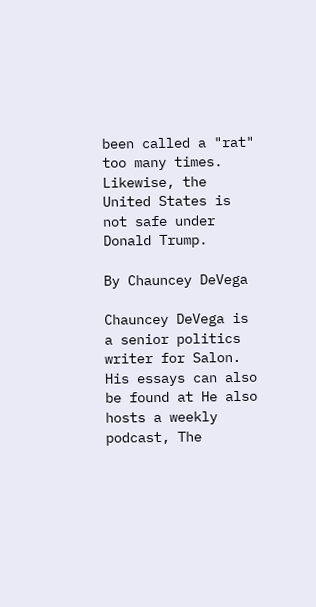been called a "rat" too many times. Likewise, the United States is not safe under Donald Trump.

By Chauncey DeVega

Chauncey DeVega is a senior politics writer for Salon. His essays can also be found at He also hosts a weekly podcast, The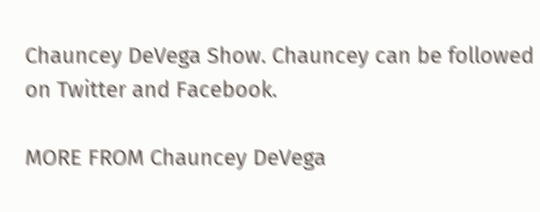Chauncey DeVega Show. Chauncey can be followed on Twitter and Facebook.

MORE FROM Chauncey DeVega